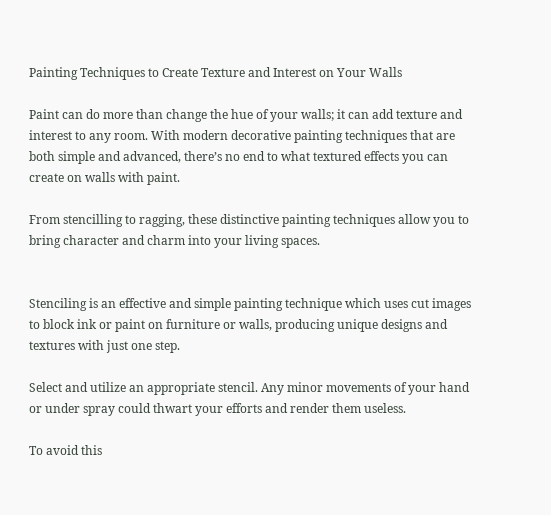Painting Techniques to Create Texture and Interest on Your Walls

Paint can do more than change the hue of your walls; it can add texture and interest to any room. With modern decorative painting techniques that are both simple and advanced, there’s no end to what textured effects you can create on walls with paint.

From stencilling to ragging, these distinctive painting techniques allow you to bring character and charm into your living spaces.


Stenciling is an effective and simple painting technique which uses cut images to block ink or paint on furniture or walls, producing unique designs and textures with just one step.

Select and utilize an appropriate stencil. Any minor movements of your hand or under spray could thwart your efforts and render them useless.

To avoid this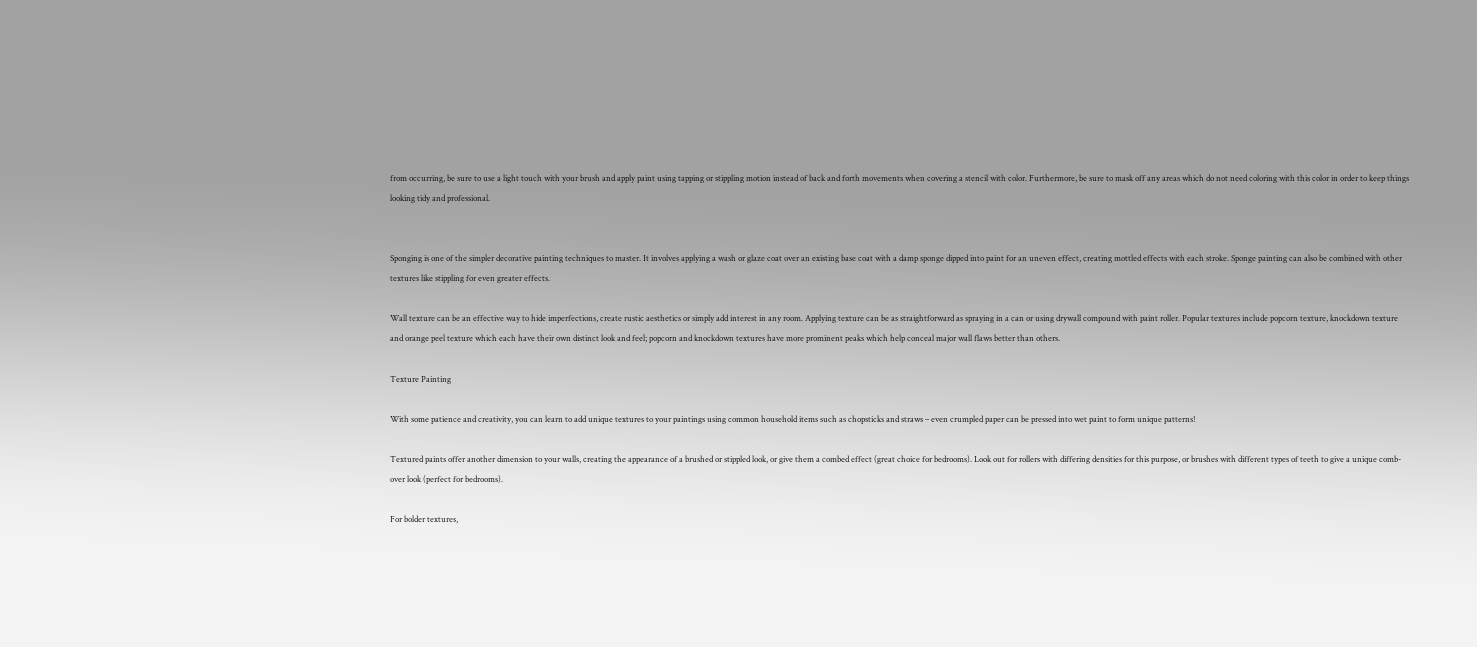from occurring, be sure to use a light touch with your brush and apply paint using tapping or stippling motion instead of back and forth movements when covering a stencil with color. Furthermore, be sure to mask off any areas which do not need coloring with this color in order to keep things looking tidy and professional.


Sponging is one of the simpler decorative painting techniques to master. It involves applying a wash or glaze coat over an existing base coat with a damp sponge dipped into paint for an uneven effect, creating mottled effects with each stroke. Sponge painting can also be combined with other textures like stippling for even greater effects.

Wall texture can be an effective way to hide imperfections, create rustic aesthetics or simply add interest in any room. Applying texture can be as straightforward as spraying in a can or using drywall compound with paint roller. Popular textures include popcorn texture, knockdown texture and orange peel texture which each have their own distinct look and feel; popcorn and knockdown textures have more prominent peaks which help conceal major wall flaws better than others.

Texture Painting

With some patience and creativity, you can learn to add unique textures to your paintings using common household items such as chopsticks and straws – even crumpled paper can be pressed into wet paint to form unique patterns!

Textured paints offer another dimension to your walls, creating the appearance of a brushed or stippled look, or give them a combed effect (great choice for bedrooms). Look out for rollers with differing densities for this purpose, or brushes with different types of teeth to give a unique comb-over look (perfect for bedrooms).

For bolder textures,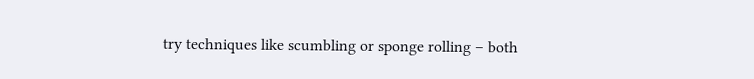try techniques like scumbling or sponge rolling – both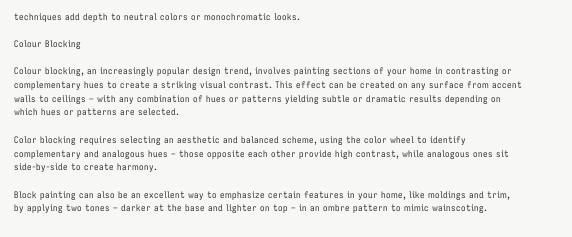techniques add depth to neutral colors or monochromatic looks.

Colour Blocking

Colour blocking, an increasingly popular design trend, involves painting sections of your home in contrasting or complementary hues to create a striking visual contrast. This effect can be created on any surface from accent walls to ceilings – with any combination of hues or patterns yielding subtle or dramatic results depending on which hues or patterns are selected.

Color blocking requires selecting an aesthetic and balanced scheme, using the color wheel to identify complementary and analogous hues – those opposite each other provide high contrast, while analogous ones sit side-by-side to create harmony.

Block painting can also be an excellent way to emphasize certain features in your home, like moldings and trim, by applying two tones – darker at the base and lighter on top – in an ombre pattern to mimic wainscoting.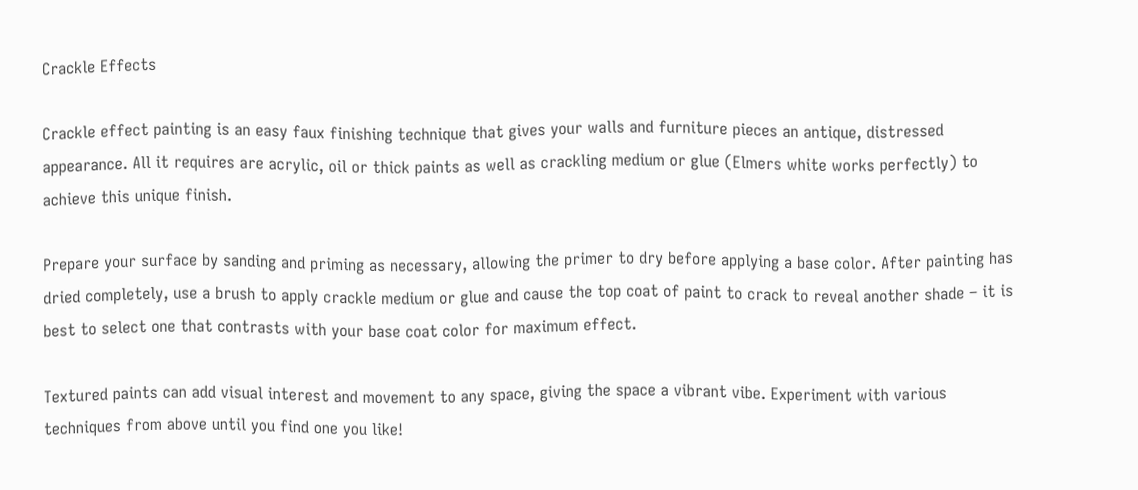Crackle Effects

Crackle effect painting is an easy faux finishing technique that gives your walls and furniture pieces an antique, distressed appearance. All it requires are acrylic, oil or thick paints as well as crackling medium or glue (Elmers white works perfectly) to achieve this unique finish.

Prepare your surface by sanding and priming as necessary, allowing the primer to dry before applying a base color. After painting has dried completely, use a brush to apply crackle medium or glue and cause the top coat of paint to crack to reveal another shade – it is best to select one that contrasts with your base coat color for maximum effect.

Textured paints can add visual interest and movement to any space, giving the space a vibrant vibe. Experiment with various techniques from above until you find one you like!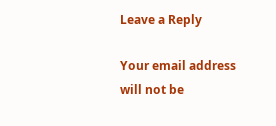Leave a Reply

Your email address will not be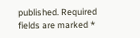published. Required fields are marked *